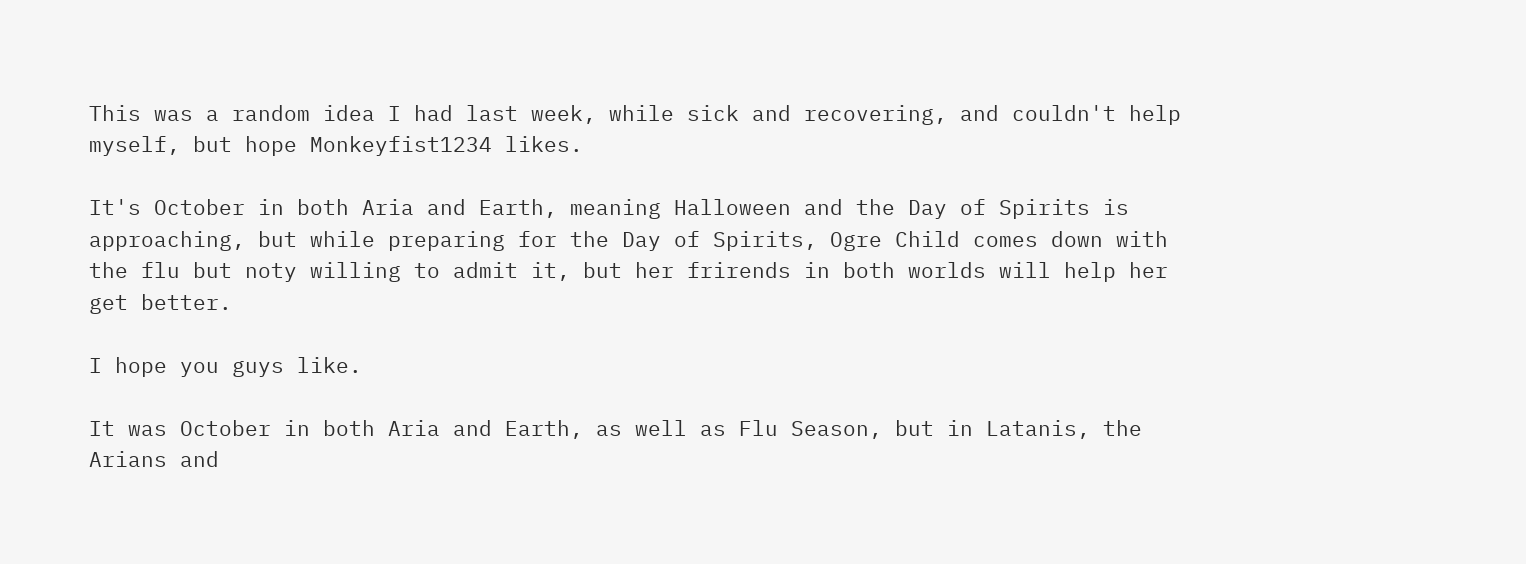This was a random idea I had last week, while sick and recovering, and couldn't help myself, but hope Monkeyfist1234 likes.

It's October in both Aria and Earth, meaning Halloween and the Day of Spirits is approaching, but while preparing for the Day of Spirits, Ogre Child comes down with the flu but noty willing to admit it, but her frirends in both worlds will help her get better.

I hope you guys like.

It was October in both Aria and Earth, as well as Flu Season, but in Latanis, the Arians and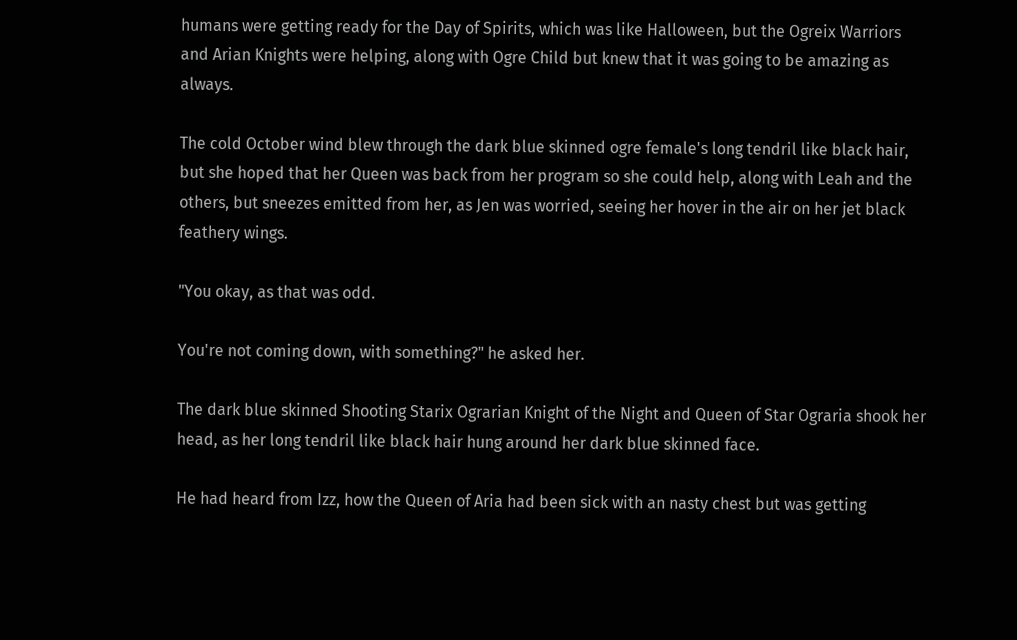humans were getting ready for the Day of Spirits, which was like Halloween, but the Ogreix Warriors and Arian Knights were helping, along with Ogre Child but knew that it was going to be amazing as always.

The cold October wind blew through the dark blue skinned ogre female's long tendril like black hair, but she hoped that her Queen was back from her program so she could help, along with Leah and the others, but sneezes emitted from her, as Jen was worried, seeing her hover in the air on her jet black feathery wings.

"You okay, as that was odd.

You're not coming down, with something?" he asked her.

The dark blue skinned Shooting Starix Ograrian Knight of the Night and Queen of Star Ograria shook her head, as her long tendril like black hair hung around her dark blue skinned face.

He had heard from Izz, how the Queen of Aria had been sick with an nasty chest but was getting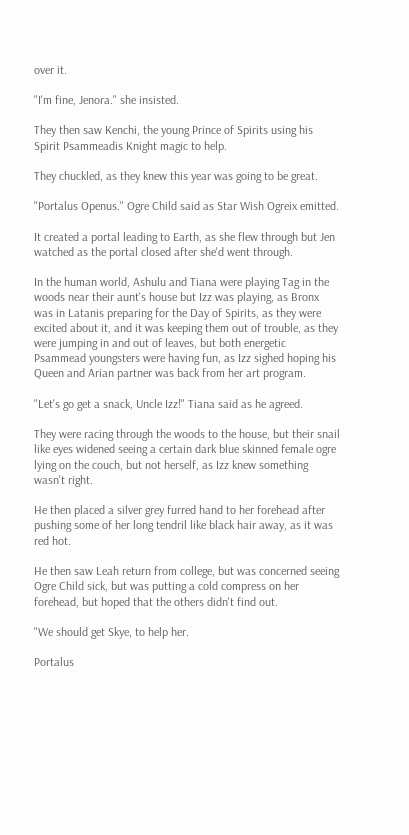over it.

"I'm fine, Jenora." she insisted.

They then saw Kenchi, the young Prince of Spirits using his Spirit Psammeadis Knight magic to help.

They chuckled, as they knew this year was going to be great.

"Portalus Openus." Ogre Child said as Star Wish Ogreix emitted.

It created a portal leading to Earth, as she flew through but Jen watched as the portal closed after she'd went through.

In the human world, Ashulu and Tiana were playing Tag in the woods near their aunt's house but Izz was playing, as Bronx was in Latanis preparing for the Day of Spirits, as they were excited about it, and it was keeping them out of trouble, as they were jumping in and out of leaves, but both energetic Psammead youngsters were having fun, as Izz sighed hoping his Queen and Arian partner was back from her art program.

"Let's go get a snack, Uncle Izz!" Tiana said as he agreed.

They were racing through the woods to the house, but their snail like eyes widened seeing a certain dark blue skinned female ogre lying on the couch, but not herself, as Izz knew something wasn't right.

He then placed a silver grey furred hand to her forehead after pushing some of her long tendril like black hair away, as it was red hot.

He then saw Leah return from college, but was concerned seeing Ogre Child sick, but was putting a cold compress on her forehead, but hoped that the others didn't find out.

"We should get Skye, to help her.

Portalus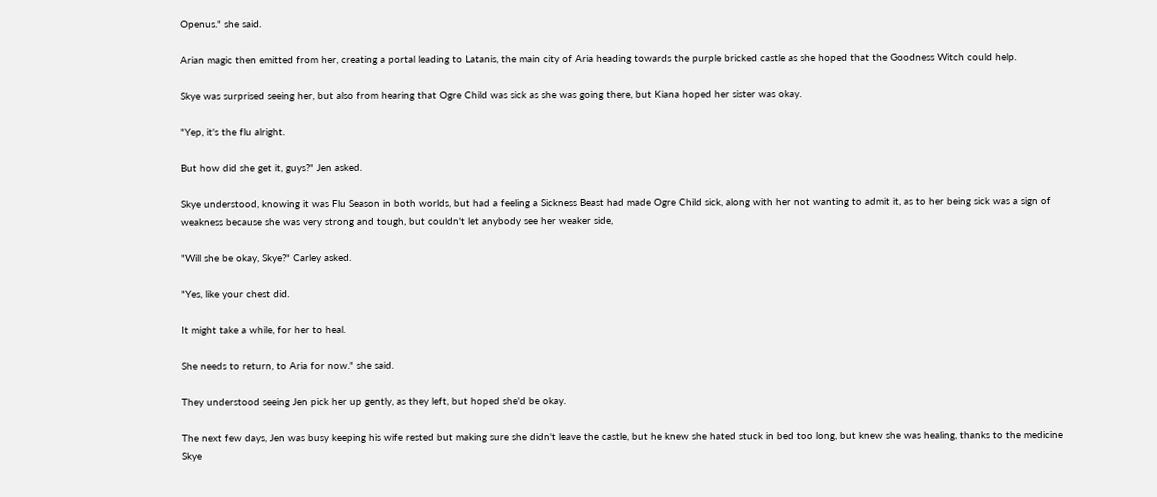Openus." she said.

Arian magic then emitted from her, creating a portal leading to Latanis, the main city of Aria heading towards the purple bricked castle as she hoped that the Goodness Witch could help.

Skye was surprised seeing her, but also from hearing that Ogre Child was sick as she was going there, but Kiana hoped her sister was okay.

"Yep, it's the flu alright.

But how did she get it, guys?" Jen asked.

Skye understood, knowing it was Flu Season in both worlds, but had a feeling a Sickness Beast had made Ogre Child sick, along with her not wanting to admit it, as to her being sick was a sign of weakness because she was very strong and tough, but couldn't let anybody see her weaker side,

"Will she be okay, Skye?" Carley asked.

"Yes, like your chest did.

It might take a while, for her to heal.

She needs to return, to Aria for now." she said.

They understood seeing Jen pick her up gently, as they left, but hoped she'd be okay.

The next few days, Jen was busy keeping his wife rested but making sure she didn't leave the castle, but he knew she hated stuck in bed too long, but knew she was healing, thanks to the medicine Skye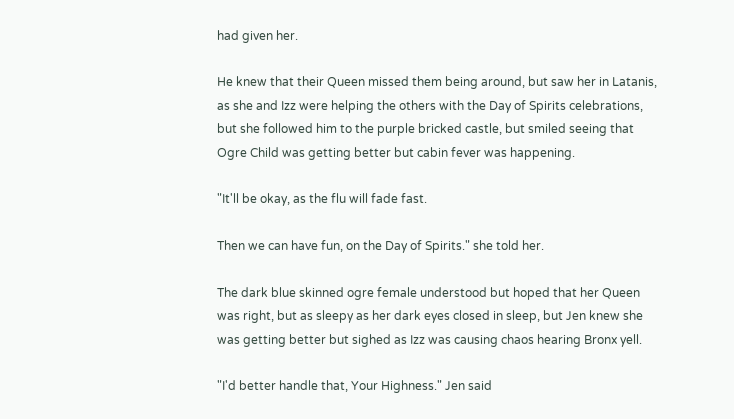had given her.

He knew that their Queen missed them being around, but saw her in Latanis, as she and Izz were helping the others with the Day of Spirits celebrations, but she followed him to the purple bricked castle, but smiled seeing that Ogre Child was getting better but cabin fever was happening.

"It'll be okay, as the flu will fade fast.

Then we can have fun, on the Day of Spirits." she told her.

The dark blue skinned ogre female understood but hoped that her Queen was right, but as sleepy as her dark eyes closed in sleep, but Jen knew she was getting better but sighed as Izz was causing chaos hearing Bronx yell.

"I'd better handle that, Your Highness." Jen said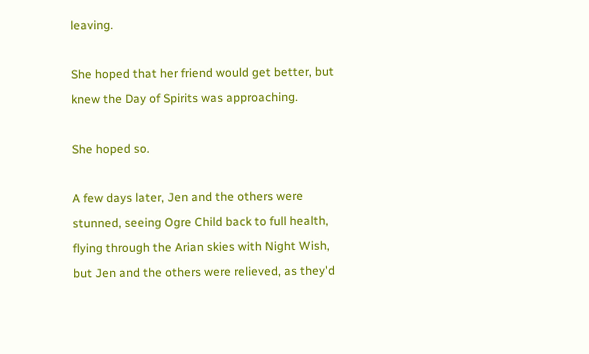leaving.

She hoped that her friend would get better, but knew the Day of Spirits was approaching.

She hoped so.

A few days later, Jen and the others were stunned, seeing Ogre Child back to full health, flying through the Arian skies with Night Wish, but Jen and the others were relieved, as they'd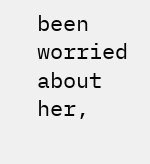been worried about her,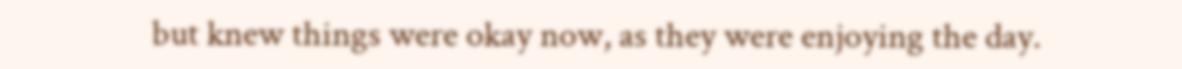but knew things were okay now, as they were enjoying the day.